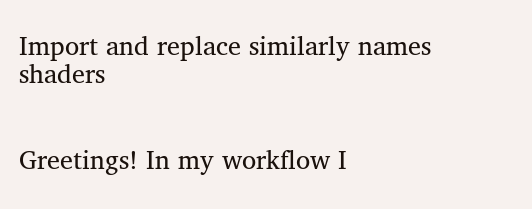Import and replace similarly names shaders


Greetings! In my workflow I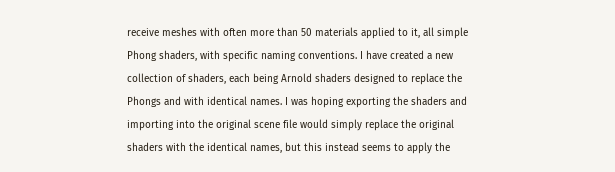receive meshes with often more than 50 materials applied to it, all simple Phong shaders, with specific naming conventions. I have created a new collection of shaders, each being Arnold shaders designed to replace the Phongs and with identical names. I was hoping exporting the shaders and importing into the original scene file would simply replace the original shaders with the identical names, but this instead seems to apply the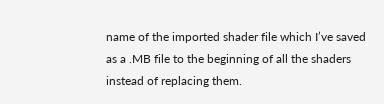name of the imported shader file which I’ve saved as a .MB file to the beginning of all the shaders instead of replacing them.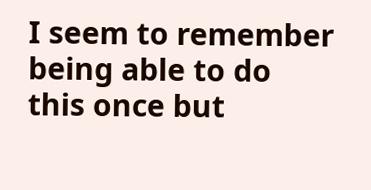I seem to remember being able to do this once but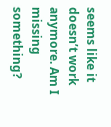seems like it doesn’t work anymore. Am I missing something?